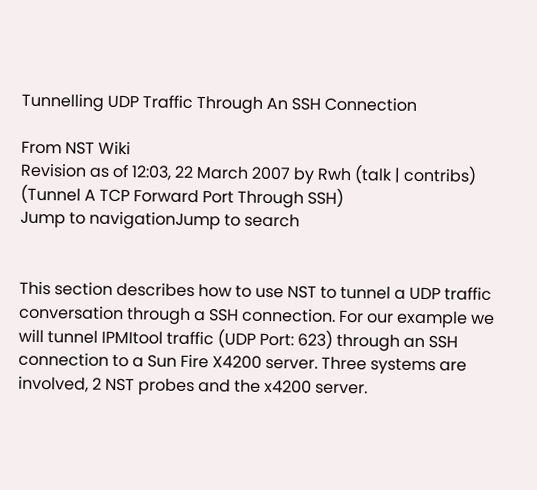Tunnelling UDP Traffic Through An SSH Connection

From NST Wiki
Revision as of 12:03, 22 March 2007 by Rwh (talk | contribs) (Tunnel A TCP Forward Port Through SSH)
Jump to navigationJump to search


This section describes how to use NST to tunnel a UDP traffic conversation through a SSH connection. For our example we will tunnel IPMItool traffic (UDP Port: 623) through an SSH connection to a Sun Fire X4200 server. Three systems are involved, 2 NST probes and the x4200 server.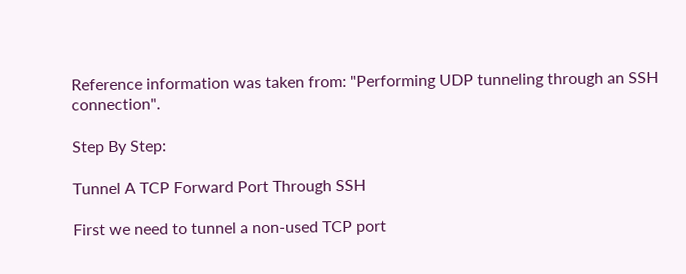Reference information was taken from: "Performing UDP tunneling through an SSH connection".

Step By Step:

Tunnel A TCP Forward Port Through SSH

First we need to tunnel a non-used TCP port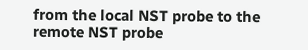from the local NST probe to the remote NST probe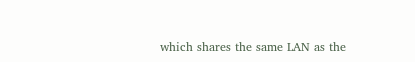which shares the same LAN as the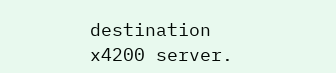destination x4200 server.